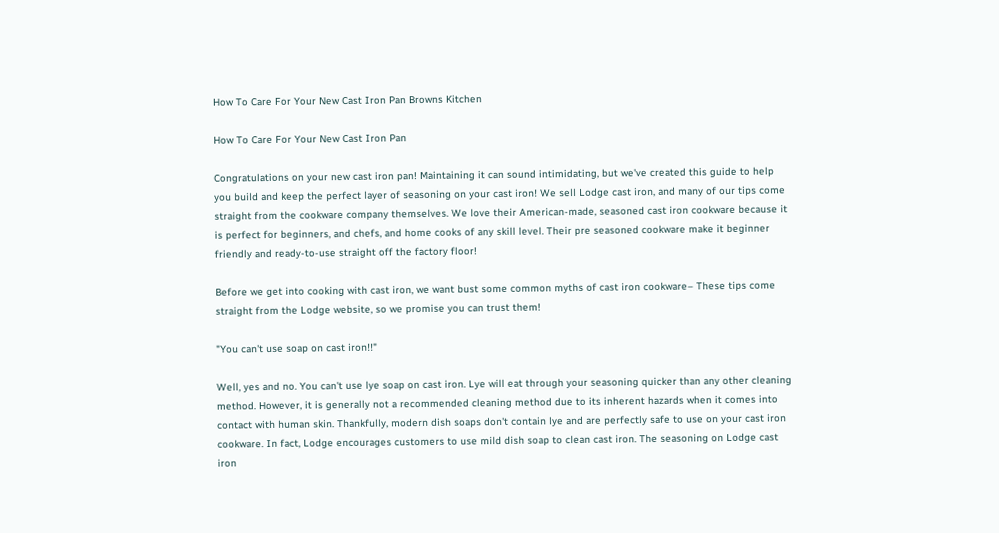How To Care For Your New Cast Iron Pan Browns Kitchen

How To Care For Your New Cast Iron Pan

Congratulations on your new cast iron pan! Maintaining it can sound intimidating, but we've created this guide to help you build and keep the perfect layer of seasoning on your cast iron! We sell Lodge cast iron, and many of our tips come straight from the cookware company themselves. We love their American-made, seasoned cast iron cookware because it is perfect for beginners, and chefs, and home cooks of any skill level. Their pre seasoned cookware make it beginner friendly and ready-to-use straight off the factory floor!

Before we get into cooking with cast iron, we want bust some common myths of cast iron cookware– These tips come straight from the Lodge website, so we promise you can trust them!

"You can't use soap on cast iron!!"

Well, yes and no. You can't use lye soap on cast iron. Lye will eat through your seasoning quicker than any other cleaning method. However, it is generally not a recommended cleaning method due to its inherent hazards when it comes into contact with human skin. Thankfully, modern dish soaps don't contain lye and are perfectly safe to use on your cast iron cookware. In fact, Lodge encourages customers to use mild dish soap to clean cast iron. The seasoning on Lodge cast iron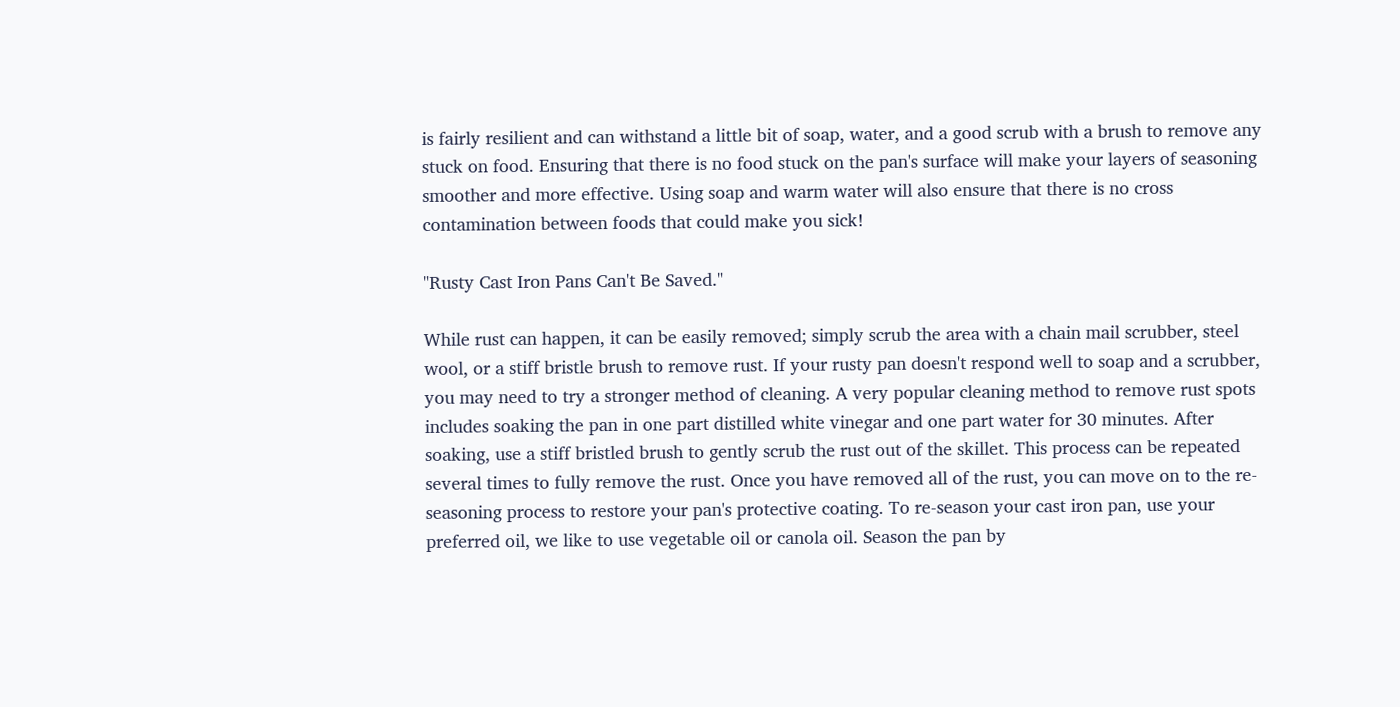is fairly resilient and can withstand a little bit of soap, water, and a good scrub with a brush to remove any stuck on food. Ensuring that there is no food stuck on the pan's surface will make your layers of seasoning smoother and more effective. Using soap and warm water will also ensure that there is no cross contamination between foods that could make you sick!

"Rusty Cast Iron Pans Can't Be Saved."

While rust can happen, it can be easily removed; simply scrub the area with a chain mail scrubber, steel wool, or a stiff bristle brush to remove rust. If your rusty pan doesn't respond well to soap and a scrubber, you may need to try a stronger method of cleaning. A very popular cleaning method to remove rust spots includes soaking the pan in one part distilled white vinegar and one part water for 30 minutes. After soaking, use a stiff bristled brush to gently scrub the rust out of the skillet. This process can be repeated several times to fully remove the rust. Once you have removed all of the rust, you can move on to the re-seasoning process to restore your pan's protective coating. To re-season your cast iron pan, use your preferred oil, we like to use vegetable oil or canola oil. Season the pan by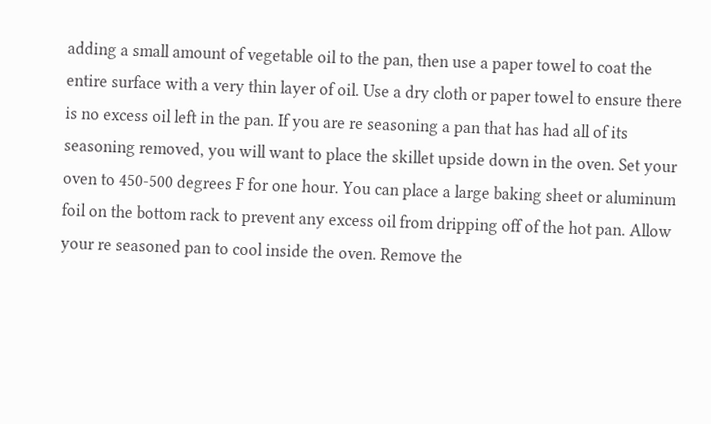adding a small amount of vegetable oil to the pan, then use a paper towel to coat the entire surface with a very thin layer of oil. Use a dry cloth or paper towel to ensure there is no excess oil left in the pan. If you are re seasoning a pan that has had all of its seasoning removed, you will want to place the skillet upside down in the oven. Set your oven to 450-500 degrees F for one hour. You can place a large baking sheet or aluminum foil on the bottom rack to prevent any excess oil from dripping off of the hot pan. Allow your re seasoned pan to cool inside the oven. Remove the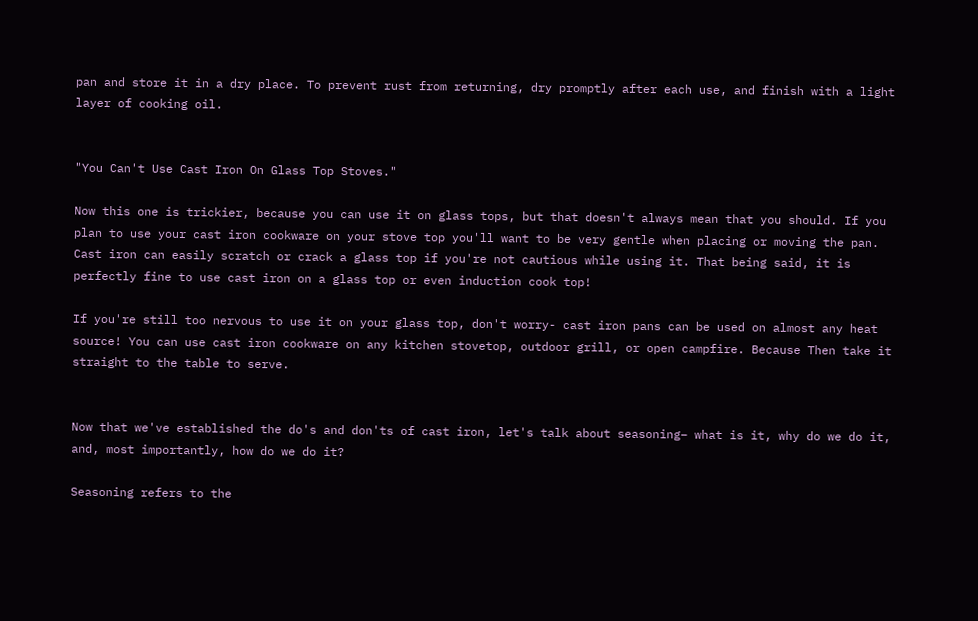pan and store it in a dry place. To prevent rust from returning, dry promptly after each use, and finish with a light layer of cooking oil.


"You Can't Use Cast Iron On Glass Top Stoves."

Now this one is trickier, because you can use it on glass tops, but that doesn't always mean that you should. If you plan to use your cast iron cookware on your stove top you'll want to be very gentle when placing or moving the pan. Cast iron can easily scratch or crack a glass top if you're not cautious while using it. That being said, it is perfectly fine to use cast iron on a glass top or even induction cook top!

If you're still too nervous to use it on your glass top, don't worry- cast iron pans can be used on almost any heat source! You can use cast iron cookware on any kitchen stovetop, outdoor grill, or open campfire. Because Then take it straight to the table to serve.


Now that we've established the do's and don'ts of cast iron, let's talk about seasoning– what is it, why do we do it, and, most importantly, how do we do it?

Seasoning refers to the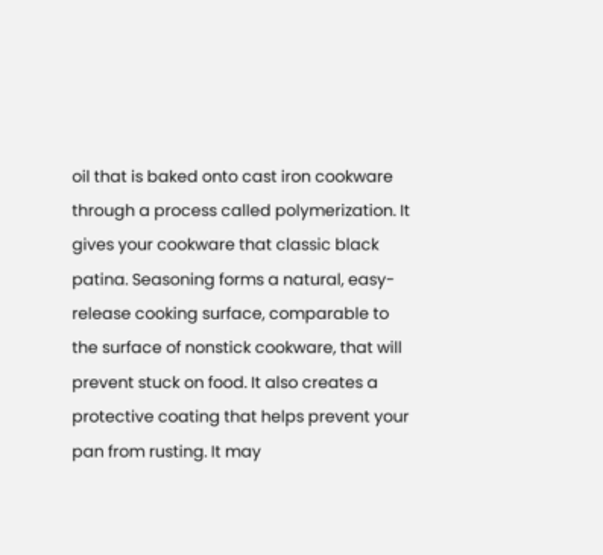oil that is baked onto cast iron cookware through a process called polymerization. It gives your cookware that classic black patina. Seasoning forms a natural, easy-release cooking surface, comparable to the surface of nonstick cookware, that will prevent stuck on food. It also creates a protective coating that helps prevent your pan from rusting. It may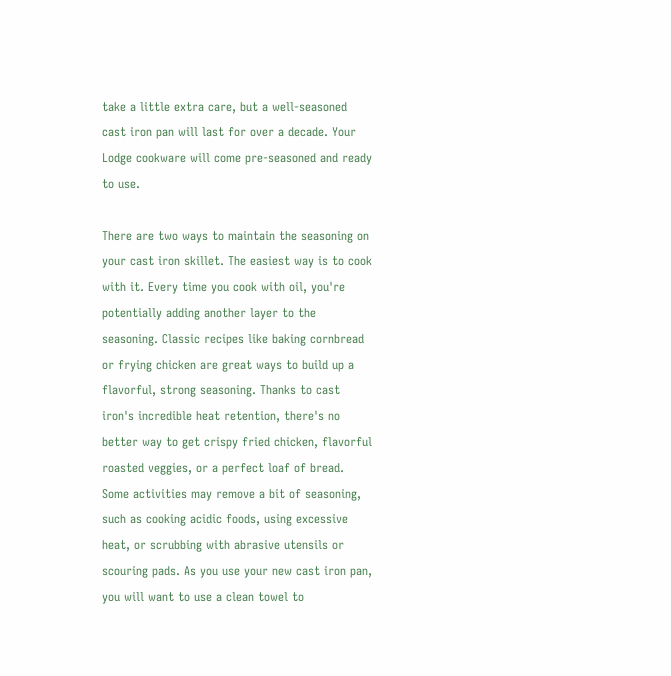take a little extra care, but a well-seasoned cast iron pan will last for over a decade. Your Lodge cookware will come pre-seasoned and ready to use.

There are two ways to maintain the seasoning on your cast iron skillet. The easiest way is to cook with it. Every time you cook with oil, you're potentially adding another layer to the seasoning. Classic recipes like baking cornbread or frying chicken are great ways to build up a flavorful, strong seasoning. Thanks to cast iron's incredible heat retention, there's no better way to get crispy fried chicken, flavorful roasted veggies, or a perfect loaf of bread. Some activities may remove a bit of seasoning, such as cooking acidic foods, using excessive heat, or scrubbing with abrasive utensils or scouring pads. As you use your new cast iron pan, you will want to use a clean towel to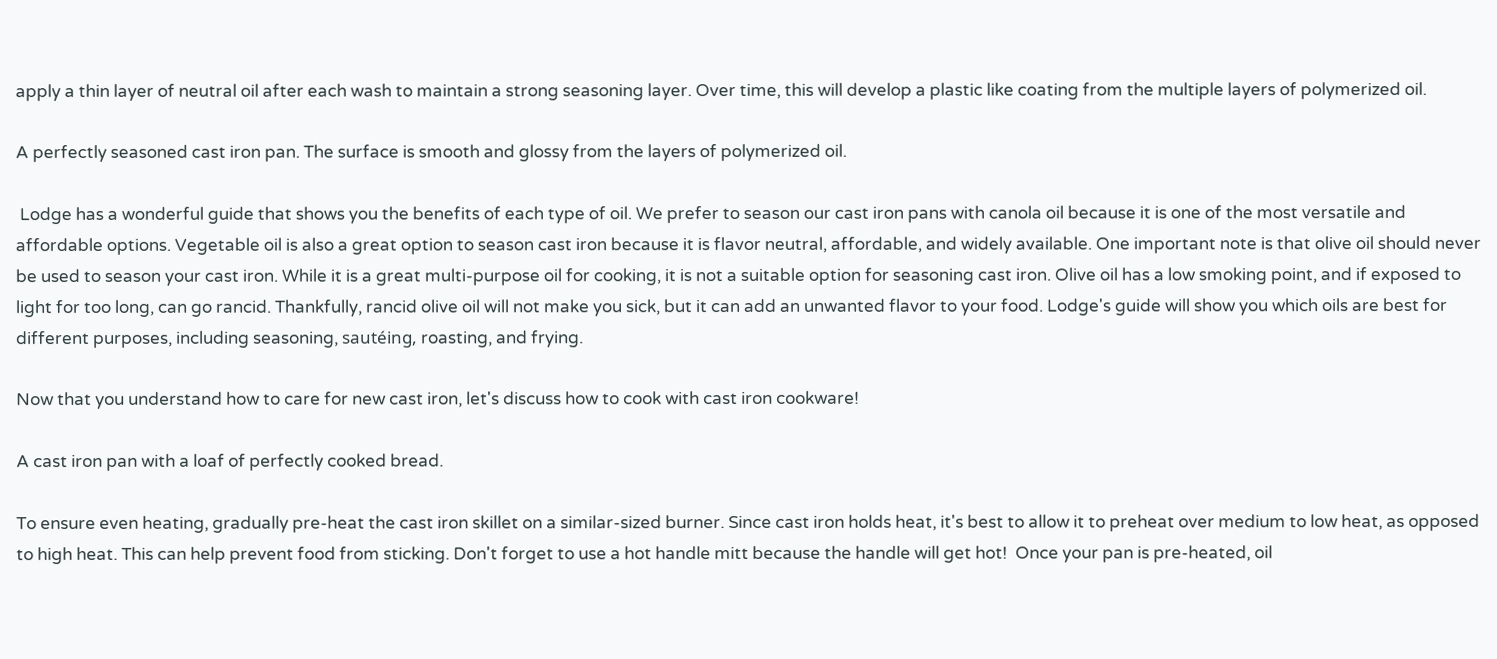apply a thin layer of neutral oil after each wash to maintain a strong seasoning layer. Over time, this will develop a plastic like coating from the multiple layers of polymerized oil.

A perfectly seasoned cast iron pan. The surface is smooth and glossy from the layers of polymerized oil.

 Lodge has a wonderful guide that shows you the benefits of each type of oil. We prefer to season our cast iron pans with canola oil because it is one of the most versatile and affordable options. Vegetable oil is also a great option to season cast iron because it is flavor neutral, affordable, and widely available. One important note is that olive oil should never be used to season your cast iron. While it is a great multi-purpose oil for cooking, it is not a suitable option for seasoning cast iron. Olive oil has a low smoking point, and if exposed to light for too long, can go rancid. Thankfully, rancid olive oil will not make you sick, but it can add an unwanted flavor to your food. Lodge's guide will show you which oils are best for different purposes, including seasoning, sautéing, roasting, and frying.

Now that you understand how to care for new cast iron, let's discuss how to cook with cast iron cookware!

A cast iron pan with a loaf of perfectly cooked bread.

To ensure even heating, gradually pre-heat the cast iron skillet on a similar-sized burner. Since cast iron holds heat, it's best to allow it to preheat over medium to low heat, as opposed to high heat. This can help prevent food from sticking. Don't forget to use a hot handle mitt because the handle will get hot!  Once your pan is pre-heated, oil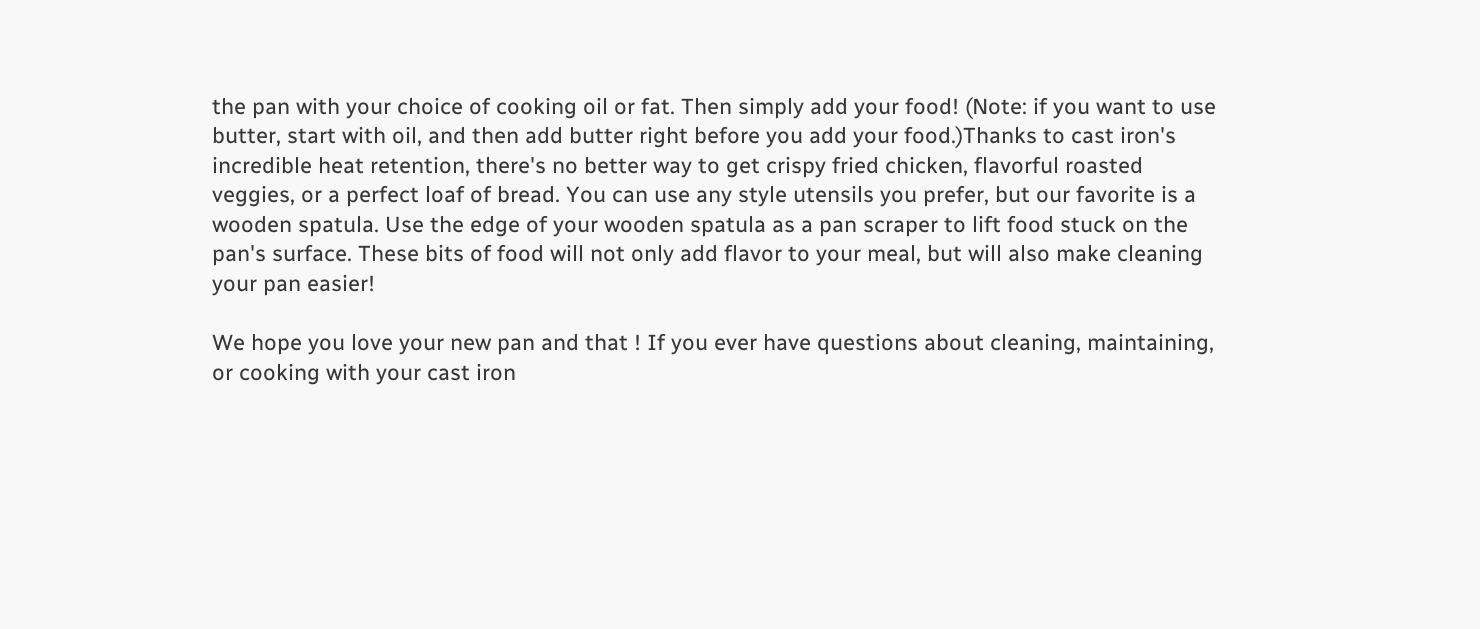the pan with your choice of cooking oil or fat. Then simply add your food! (Note: if you want to use butter, start with oil, and then add butter right before you add your food.)Thanks to cast iron's incredible heat retention, there's no better way to get crispy fried chicken, flavorful roasted veggies, or a perfect loaf of bread. You can use any style utensils you prefer, but our favorite is a wooden spatula. Use the edge of your wooden spatula as a pan scraper to lift food stuck on the pan's surface. These bits of food will not only add flavor to your meal, but will also make cleaning your pan easier!

We hope you love your new pan and that ! If you ever have questions about cleaning, maintaining, or cooking with your cast iron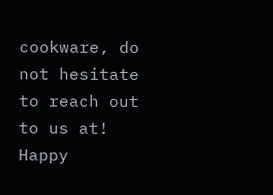cookware, do not hesitate to reach out to us at! Happy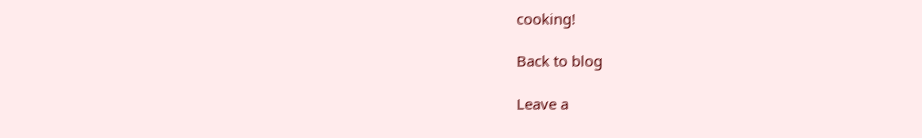cooking!

Back to blog

Leave a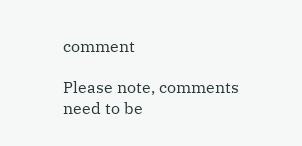comment

Please note, comments need to be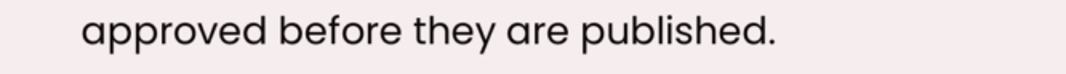approved before they are published.